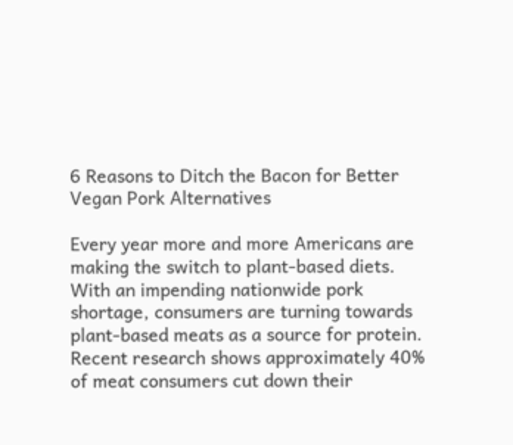6 Reasons to Ditch the Bacon for Better Vegan Pork Alternatives

Every year more and more Americans are making the switch to plant-based diets. With an impending nationwide pork shortage, consumers are turning towards plant-based meats as a source for protein. Recent research shows approximately 40% of meat consumers cut down their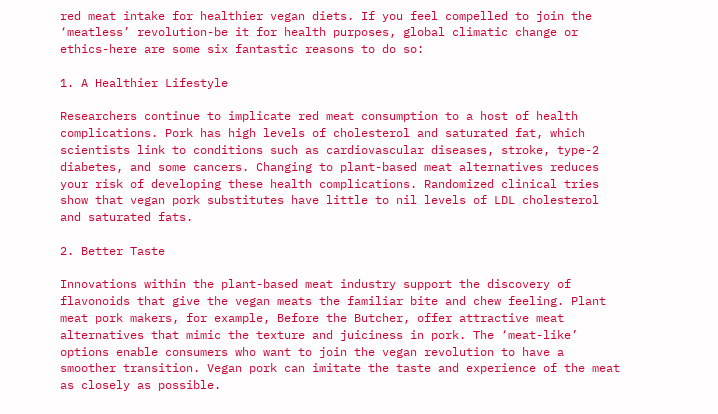red meat intake for healthier vegan diets. If you feel compelled to join the ‘meatless’ revolution-be it for health purposes, global climatic change or ethics-here are some six fantastic reasons to do so:

1. A Healthier Lifestyle

Researchers continue to implicate red meat consumption to a host of health complications. Pork has high levels of cholesterol and saturated fat, which scientists link to conditions such as cardiovascular diseases, stroke, type-2 diabetes, and some cancers. Changing to plant-based meat alternatives reduces your risk of developing these health complications. Randomized clinical tries show that vegan pork substitutes have little to nil levels of LDL cholesterol and saturated fats.

2. Better Taste

Innovations within the plant-based meat industry support the discovery of flavonoids that give the vegan meats the familiar bite and chew feeling. Plant meat pork makers, for example, Before the Butcher, offer attractive meat alternatives that mimic the texture and juiciness in pork. The ‘meat-like’ options enable consumers who want to join the vegan revolution to have a smoother transition. Vegan pork can imitate the taste and experience of the meat as closely as possible.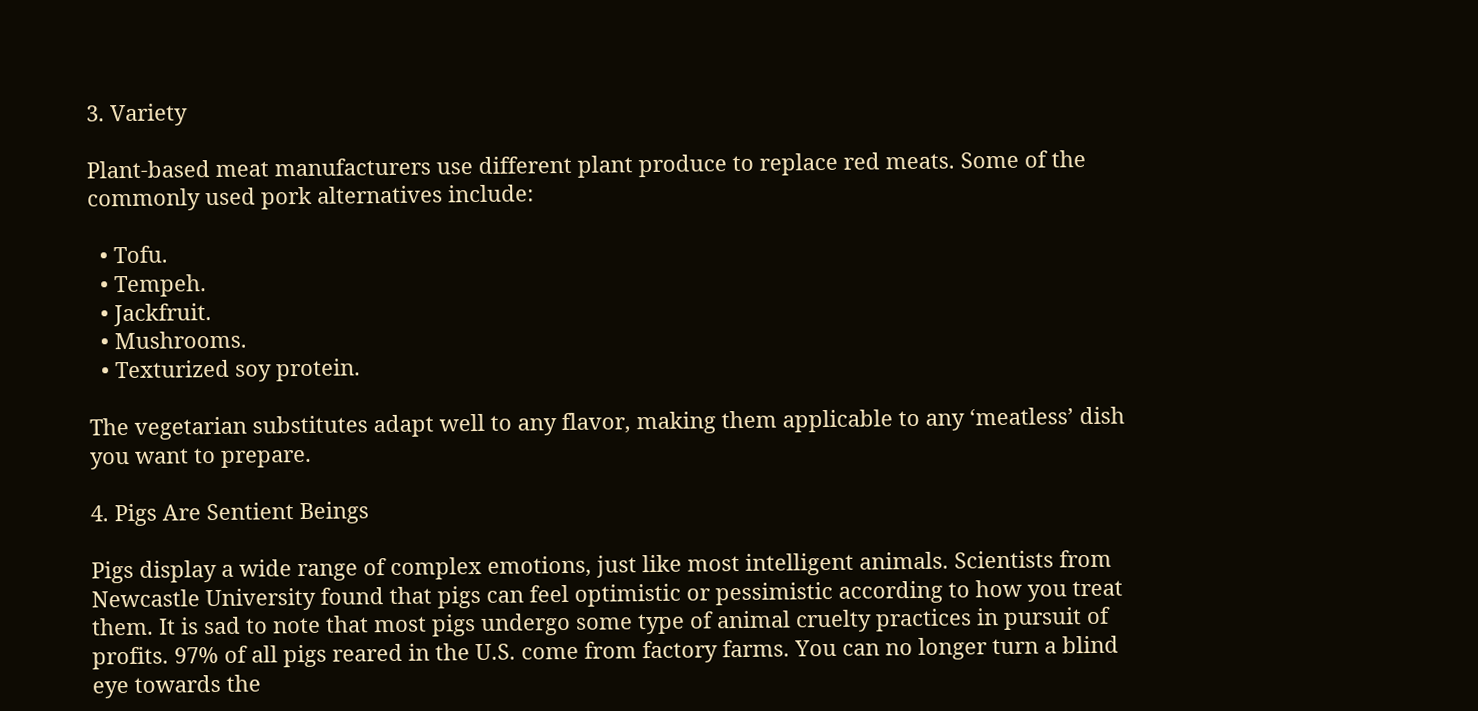3. Variety

Plant-based meat manufacturers use different plant produce to replace red meats. Some of the commonly used pork alternatives include:

  • Tofu.
  • Tempeh.
  • Jackfruit.
  • Mushrooms.
  • Texturized soy protein.

The vegetarian substitutes adapt well to any flavor, making them applicable to any ‘meatless’ dish you want to prepare.

4. Pigs Are Sentient Beings

Pigs display a wide range of complex emotions, just like most intelligent animals. Scientists from Newcastle University found that pigs can feel optimistic or pessimistic according to how you treat them. It is sad to note that most pigs undergo some type of animal cruelty practices in pursuit of profits. 97% of all pigs reared in the U.S. come from factory farms. You can no longer turn a blind eye towards the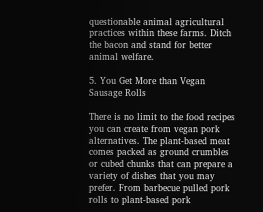questionable animal agricultural practices within these farms. Ditch the bacon and stand for better animal welfare.

5. You Get More than Vegan Sausage Rolls

There is no limit to the food recipes you can create from vegan pork alternatives. The plant-based meat comes packed as ground crumbles or cubed chunks that can prepare a variety of dishes that you may prefer. From barbecue pulled pork rolls to plant-based pork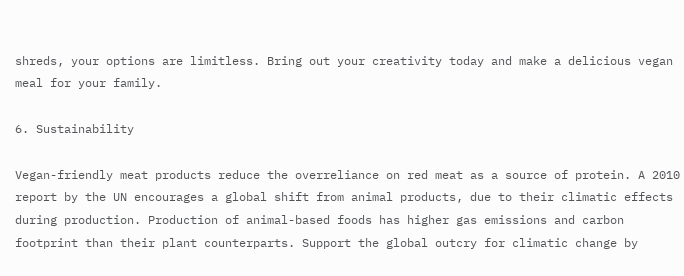shreds, your options are limitless. Bring out your creativity today and make a delicious vegan meal for your family.

6. Sustainability

Vegan-friendly meat products reduce the overreliance on red meat as a source of protein. A 2010 report by the UN encourages a global shift from animal products, due to their climatic effects during production. Production of animal-based foods has higher gas emissions and carbon footprint than their plant counterparts. Support the global outcry for climatic change by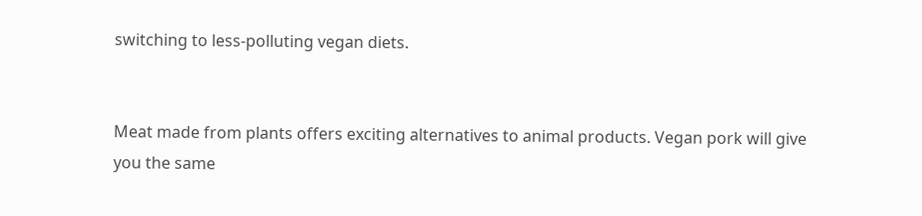switching to less-polluting vegan diets.


Meat made from plants offers exciting alternatives to animal products. Vegan pork will give you the same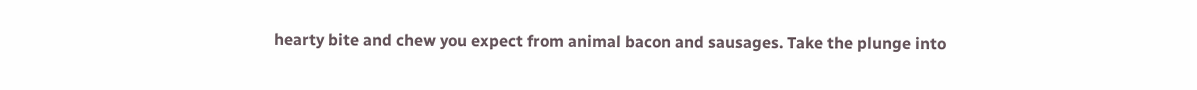hearty bite and chew you expect from animal bacon and sausages. Take the plunge into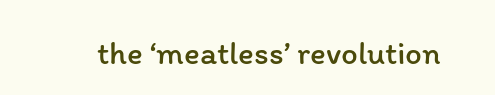the ‘meatless’ revolution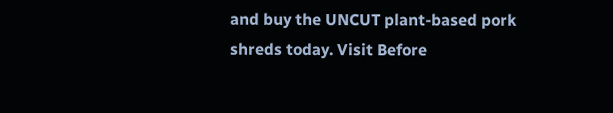and buy the UNCUT plant-based pork shreds today. Visit Before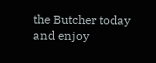the Butcher today and enjoy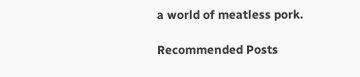a world of meatless pork.

Recommended Posts